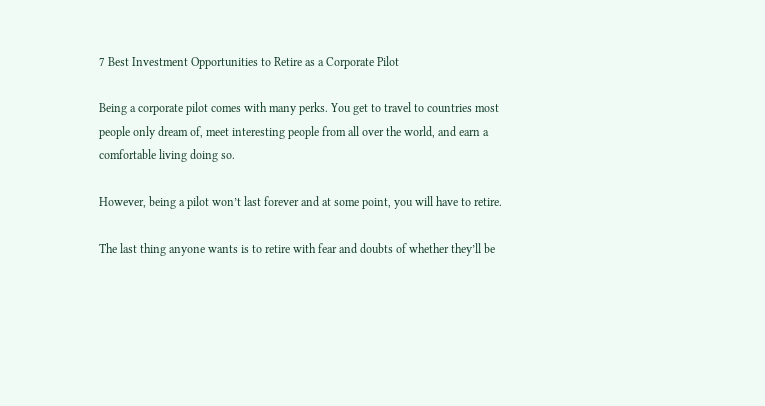7 Best Investment Opportunities to Retire as a Corporate Pilot

Being a corporate pilot comes with many perks. You get to travel to countries most people only dream of, meet interesting people from all over the world, and earn a comfortable living doing so.

However, being a pilot won’t last forever and at some point, you will have to retire.

The last thing anyone wants is to retire with fear and doubts of whether they’ll be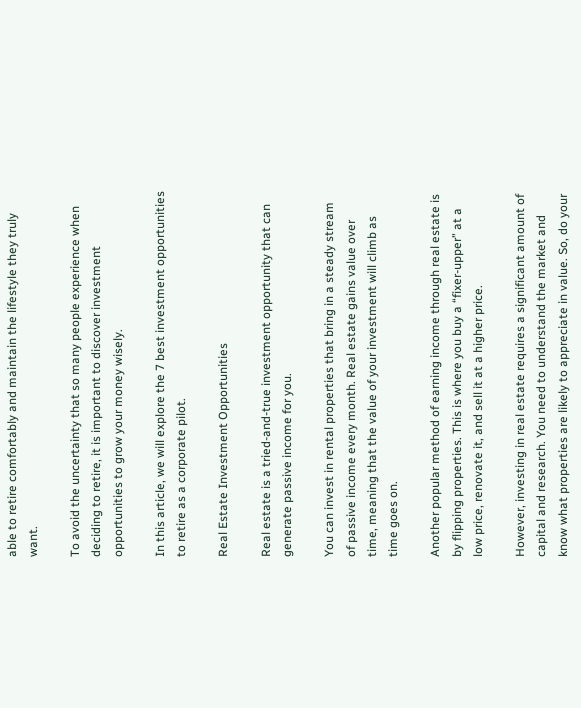able to retire comfortably and maintain the lifestyle they truly want.

To avoid the uncertainty that so many people experience when deciding to retire, it is important to discover investment opportunities to grow your money wisely.

In this article, we will explore the 7 best investment opportunities to retire as a corporate pilot.

Real Estate Investment Opportunities

Real estate is a tried-and-true investment opportunity that can generate passive income for you.

You can invest in rental properties that bring in a steady stream of passive income every month. Real estate gains value over time, meaning that the value of your investment will climb as time goes on.

Another popular method of earning income through real estate is by flipping properties. This is where you buy a “fixer-upper” at a low price, renovate it, and sell it at a higher price.

However, investing in real estate requires a significant amount of capital and research. You need to understand the market and know what properties are likely to appreciate in value. So, do your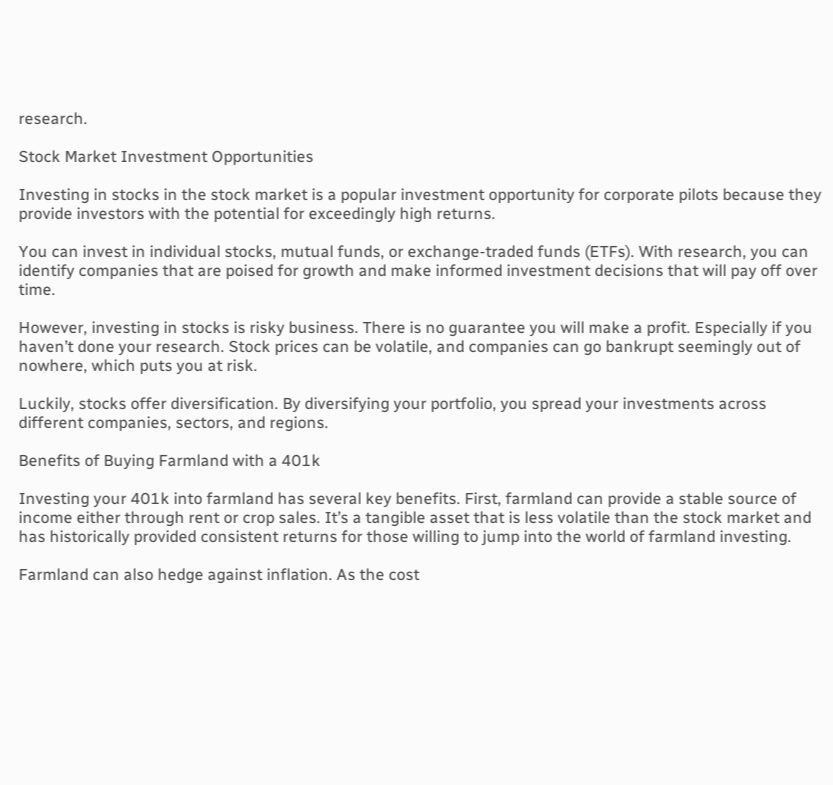research.

Stock Market Investment Opportunities

Investing in stocks in the stock market is a popular investment opportunity for corporate pilots because they provide investors with the potential for exceedingly high returns.

You can invest in individual stocks, mutual funds, or exchange-traded funds (ETFs). With research, you can identify companies that are poised for growth and make informed investment decisions that will pay off over time.

However, investing in stocks is risky business. There is no guarantee you will make a profit. Especially if you haven’t done your research. Stock prices can be volatile, and companies can go bankrupt seemingly out of nowhere, which puts you at risk.

Luckily, stocks offer diversification. By diversifying your portfolio, you spread your investments across different companies, sectors, and regions.

Benefits of Buying Farmland with a 401k

Investing your 401k into farmland has several key benefits. First, farmland can provide a stable source of income either through rent or crop sales. It’s a tangible asset that is less volatile than the stock market and has historically provided consistent returns for those willing to jump into the world of farmland investing.

Farmland can also hedge against inflation. As the cost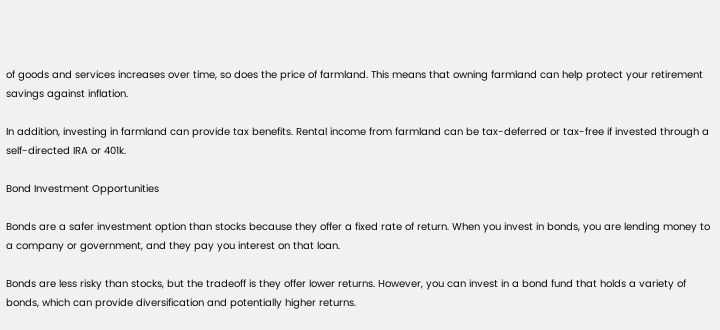of goods and services increases over time, so does the price of farmland. This means that owning farmland can help protect your retirement savings against inflation.

In addition, investing in farmland can provide tax benefits. Rental income from farmland can be tax-deferred or tax-free if invested through a self-directed IRA or 401k.

Bond Investment Opportunities

Bonds are a safer investment option than stocks because they offer a fixed rate of return. When you invest in bonds, you are lending money to a company or government, and they pay you interest on that loan.

Bonds are less risky than stocks, but the tradeoff is they offer lower returns. However, you can invest in a bond fund that holds a variety of bonds, which can provide diversification and potentially higher returns.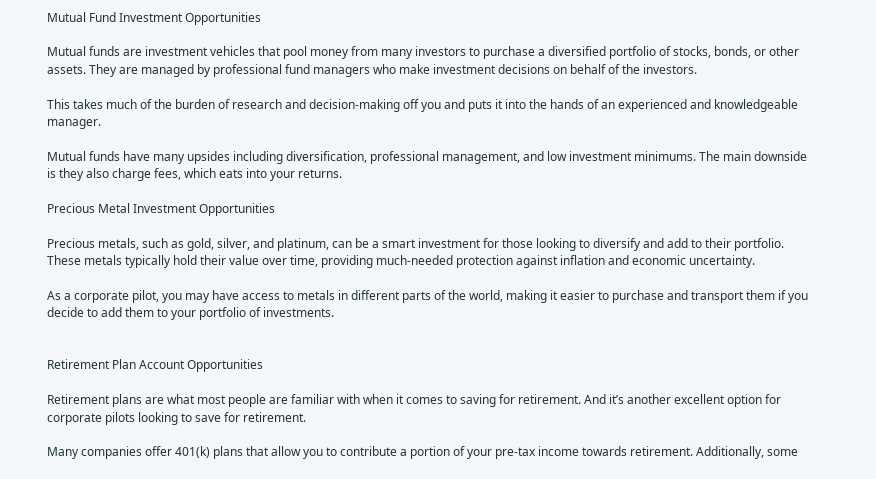Mutual Fund Investment Opportunities

Mutual funds are investment vehicles that pool money from many investors to purchase a diversified portfolio of stocks, bonds, or other assets. They are managed by professional fund managers who make investment decisions on behalf of the investors.

This takes much of the burden of research and decision-making off you and puts it into the hands of an experienced and knowledgeable manager.

Mutual funds have many upsides including diversification, professional management, and low investment minimums. The main downside is they also charge fees, which eats into your returns.

Precious Metal Investment Opportunities

Precious metals, such as gold, silver, and platinum, can be a smart investment for those looking to diversify and add to their portfolio. These metals typically hold their value over time, providing much-needed protection against inflation and economic uncertainty.

As a corporate pilot, you may have access to metals in different parts of the world, making it easier to purchase and transport them if you decide to add them to your portfolio of investments.


Retirement Plan Account Opportunities

Retirement plans are what most people are familiar with when it comes to saving for retirement. And it’s another excellent option for corporate pilots looking to save for retirement.

Many companies offer 401(k) plans that allow you to contribute a portion of your pre-tax income towards retirement. Additionally, some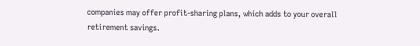companies may offer profit-sharing plans, which adds to your overall retirement savings.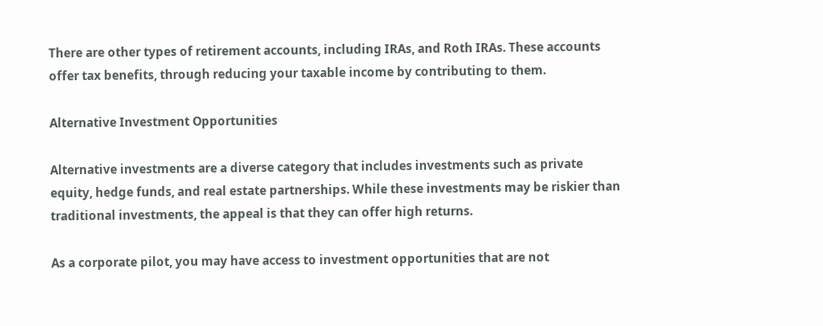There are other types of retirement accounts, including IRAs, and Roth IRAs. These accounts offer tax benefits, through reducing your taxable income by contributing to them.

Alternative Investment Opportunities

Alternative investments are a diverse category that includes investments such as private equity, hedge funds, and real estate partnerships. While these investments may be riskier than traditional investments, the appeal is that they can offer high returns.

As a corporate pilot, you may have access to investment opportunities that are not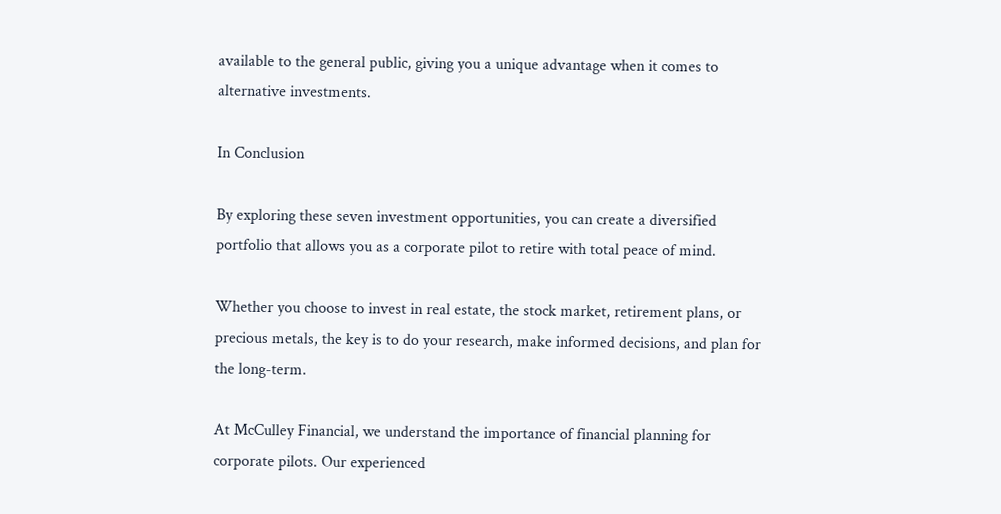available to the general public, giving you a unique advantage when it comes to alternative investments.

In Conclusion

By exploring these seven investment opportunities, you can create a diversified portfolio that allows you as a corporate pilot to retire with total peace of mind.

Whether you choose to invest in real estate, the stock market, retirement plans, or precious metals, the key is to do your research, make informed decisions, and plan for the long-term.

At McCulley Financial, we understand the importance of financial planning for corporate pilots. Our experienced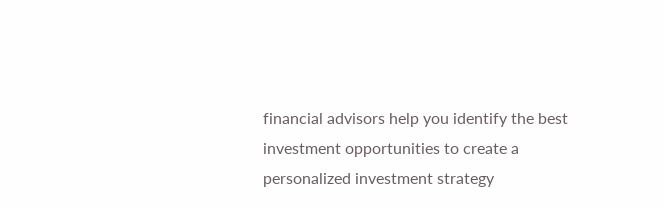financial advisors help you identify the best investment opportunities to create a personalized investment strategy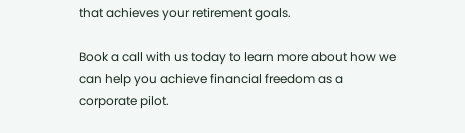that achieves your retirement goals.

Book a call with us today to learn more about how we can help you achieve financial freedom as a corporate pilot.